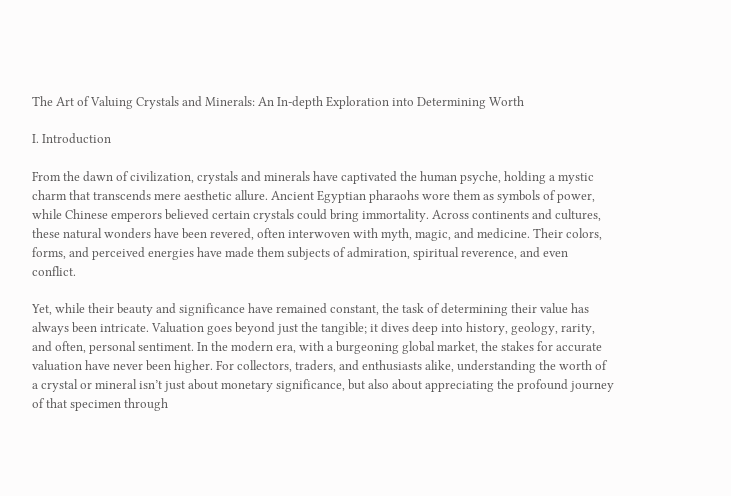The Art of Valuing Crystals and Minerals: An In-depth Exploration into Determining Worth

I. Introduction

From the dawn of civilization, crystals and minerals have captivated the human psyche, holding a mystic charm that transcends mere aesthetic allure. Ancient Egyptian pharaohs wore them as symbols of power, while Chinese emperors believed certain crystals could bring immortality. Across continents and cultures, these natural wonders have been revered, often interwoven with myth, magic, and medicine. Their colors, forms, and perceived energies have made them subjects of admiration, spiritual reverence, and even conflict.

Yet, while their beauty and significance have remained constant, the task of determining their value has always been intricate. Valuation goes beyond just the tangible; it dives deep into history, geology, rarity, and often, personal sentiment. In the modern era, with a burgeoning global market, the stakes for accurate valuation have never been higher. For collectors, traders, and enthusiasts alike, understanding the worth of a crystal or mineral isn’t just about monetary significance, but also about appreciating the profound journey of that specimen through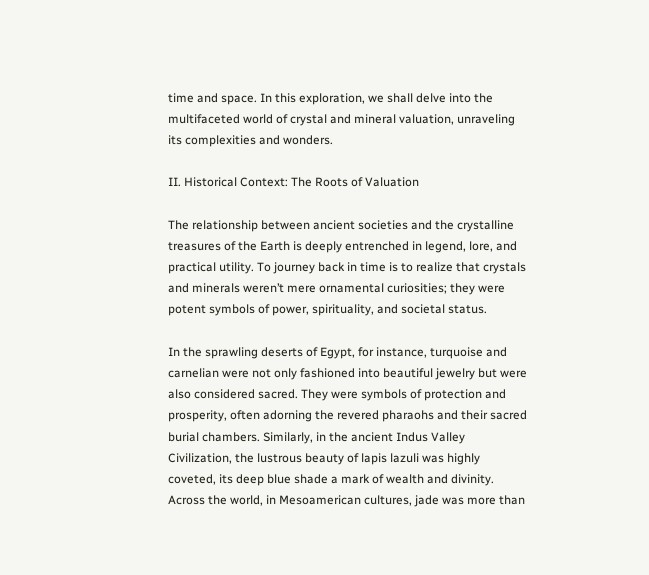time and space. In this exploration, we shall delve into the multifaceted world of crystal and mineral valuation, unraveling its complexities and wonders.

II. Historical Context: The Roots of Valuation

The relationship between ancient societies and the crystalline treasures of the Earth is deeply entrenched in legend, lore, and practical utility. To journey back in time is to realize that crystals and minerals weren’t mere ornamental curiosities; they were potent symbols of power, spirituality, and societal status.

In the sprawling deserts of Egypt, for instance, turquoise and carnelian were not only fashioned into beautiful jewelry but were also considered sacred. They were symbols of protection and prosperity, often adorning the revered pharaohs and their sacred burial chambers. Similarly, in the ancient Indus Valley Civilization, the lustrous beauty of lapis lazuli was highly coveted, its deep blue shade a mark of wealth and divinity. Across the world, in Mesoamerican cultures, jade was more than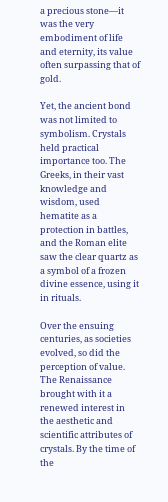a precious stone—it was the very embodiment of life and eternity, its value often surpassing that of gold.

Yet, the ancient bond was not limited to symbolism. Crystals held practical importance too. The Greeks, in their vast knowledge and wisdom, used hematite as a protection in battles, and the Roman elite saw the clear quartz as a symbol of a frozen divine essence, using it in rituals.

Over the ensuing centuries, as societies evolved, so did the perception of value. The Renaissance brought with it a renewed interest in the aesthetic and scientific attributes of crystals. By the time of the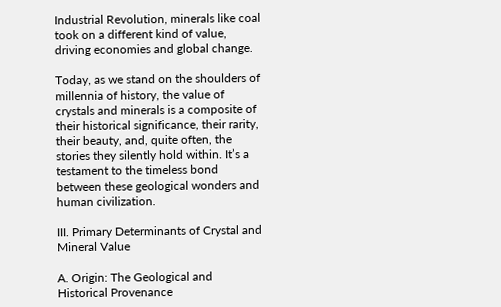Industrial Revolution, minerals like coal took on a different kind of value, driving economies and global change.

Today, as we stand on the shoulders of millennia of history, the value of crystals and minerals is a composite of their historical significance, their rarity, their beauty, and, quite often, the stories they silently hold within. It’s a testament to the timeless bond between these geological wonders and human civilization.

III. Primary Determinants of Crystal and Mineral Value

A. Origin: The Geological and Historical Provenance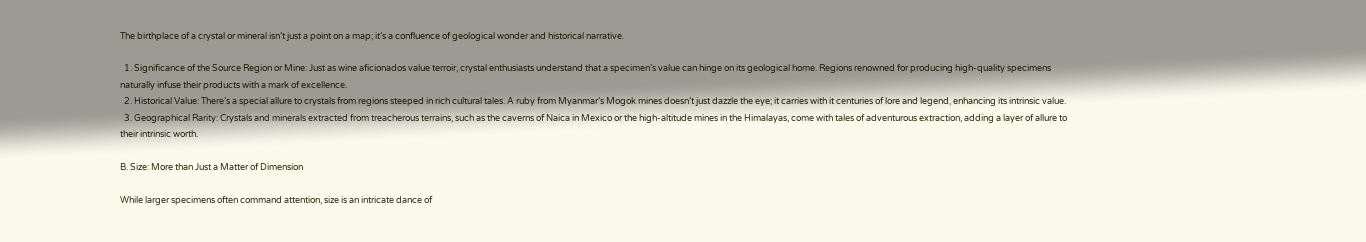The birthplace of a crystal or mineral isn’t just a point on a map; it’s a confluence of geological wonder and historical narrative.

  1. Significance of the Source Region or Mine: Just as wine aficionados value terroir, crystal enthusiasts understand that a specimen’s value can hinge on its geological home. Regions renowned for producing high-quality specimens naturally infuse their products with a mark of excellence.
  2. Historical Value: There’s a special allure to crystals from regions steeped in rich cultural tales. A ruby from Myanmar’s Mogok mines doesn’t just dazzle the eye; it carries with it centuries of lore and legend, enhancing its intrinsic value.
  3. Geographical Rarity: Crystals and minerals extracted from treacherous terrains, such as the caverns of Naica in Mexico or the high-altitude mines in the Himalayas, come with tales of adventurous extraction, adding a layer of allure to their intrinsic worth.

B. Size: More than Just a Matter of Dimension

While larger specimens often command attention, size is an intricate dance of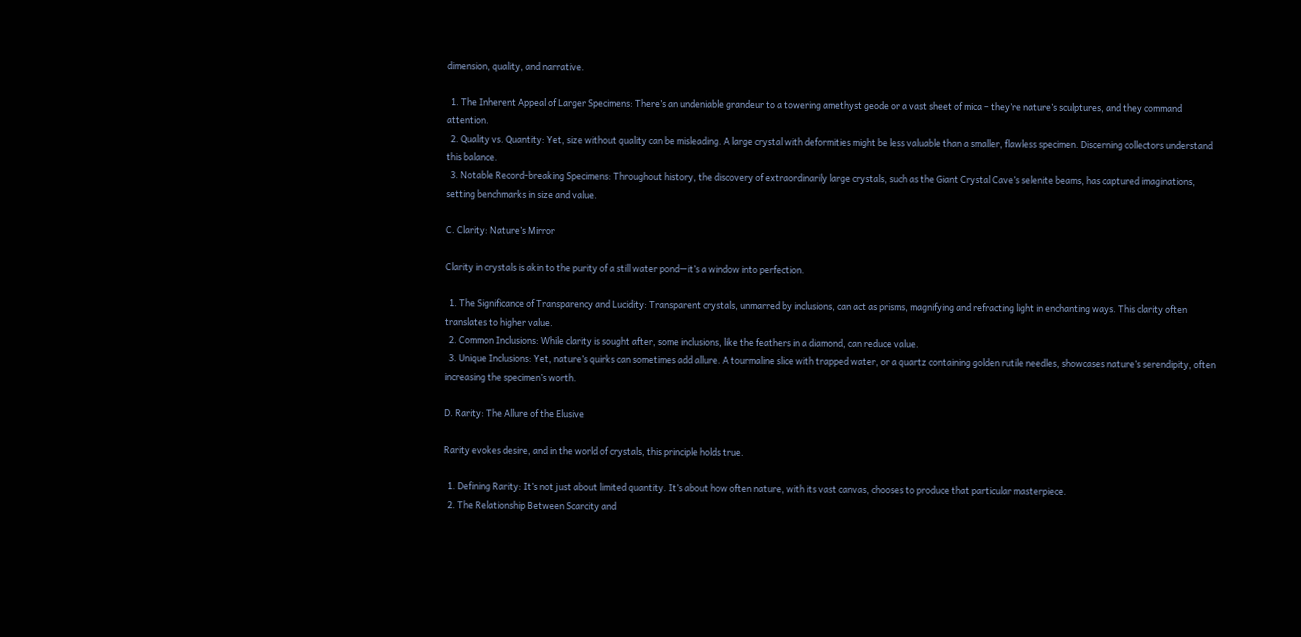dimension, quality, and narrative.

  1. The Inherent Appeal of Larger Specimens: There’s an undeniable grandeur to a towering amethyst geode or a vast sheet of mica – they’re nature’s sculptures, and they command attention.
  2. Quality vs. Quantity: Yet, size without quality can be misleading. A large crystal with deformities might be less valuable than a smaller, flawless specimen. Discerning collectors understand this balance.
  3. Notable Record-breaking Specimens: Throughout history, the discovery of extraordinarily large crystals, such as the Giant Crystal Cave’s selenite beams, has captured imaginations, setting benchmarks in size and value.

C. Clarity: Nature’s Mirror

Clarity in crystals is akin to the purity of a still water pond—it’s a window into perfection.

  1. The Significance of Transparency and Lucidity: Transparent crystals, unmarred by inclusions, can act as prisms, magnifying and refracting light in enchanting ways. This clarity often translates to higher value.
  2. Common Inclusions: While clarity is sought after, some inclusions, like the feathers in a diamond, can reduce value.
  3. Unique Inclusions: Yet, nature’s quirks can sometimes add allure. A tourmaline slice with trapped water, or a quartz containing golden rutile needles, showcases nature’s serendipity, often increasing the specimen’s worth.

D. Rarity: The Allure of the Elusive

Rarity evokes desire, and in the world of crystals, this principle holds true.

  1. Defining Rarity: It’s not just about limited quantity. It’s about how often nature, with its vast canvas, chooses to produce that particular masterpiece.
  2. The Relationship Between Scarcity and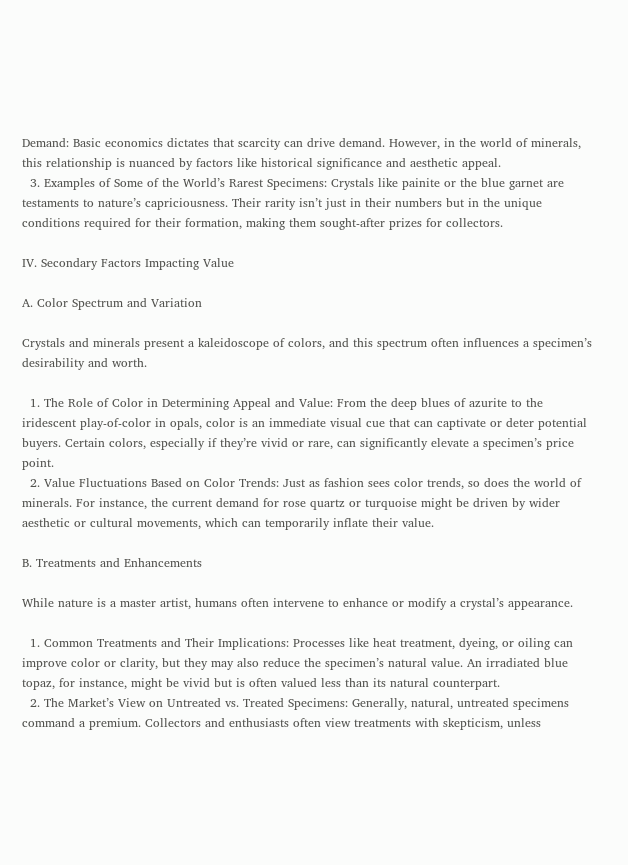Demand: Basic economics dictates that scarcity can drive demand. However, in the world of minerals, this relationship is nuanced by factors like historical significance and aesthetic appeal.
  3. Examples of Some of the World’s Rarest Specimens: Crystals like painite or the blue garnet are testaments to nature’s capriciousness. Their rarity isn’t just in their numbers but in the unique conditions required for their formation, making them sought-after prizes for collectors.

IV. Secondary Factors Impacting Value

A. Color Spectrum and Variation

Crystals and minerals present a kaleidoscope of colors, and this spectrum often influences a specimen’s desirability and worth.

  1. The Role of Color in Determining Appeal and Value: From the deep blues of azurite to the iridescent play-of-color in opals, color is an immediate visual cue that can captivate or deter potential buyers. Certain colors, especially if they’re vivid or rare, can significantly elevate a specimen’s price point.
  2. Value Fluctuations Based on Color Trends: Just as fashion sees color trends, so does the world of minerals. For instance, the current demand for rose quartz or turquoise might be driven by wider aesthetic or cultural movements, which can temporarily inflate their value.

B. Treatments and Enhancements

While nature is a master artist, humans often intervene to enhance or modify a crystal’s appearance.

  1. Common Treatments and Their Implications: Processes like heat treatment, dyeing, or oiling can improve color or clarity, but they may also reduce the specimen’s natural value. An irradiated blue topaz, for instance, might be vivid but is often valued less than its natural counterpart.
  2. The Market’s View on Untreated vs. Treated Specimens: Generally, natural, untreated specimens command a premium. Collectors and enthusiasts often view treatments with skepticism, unless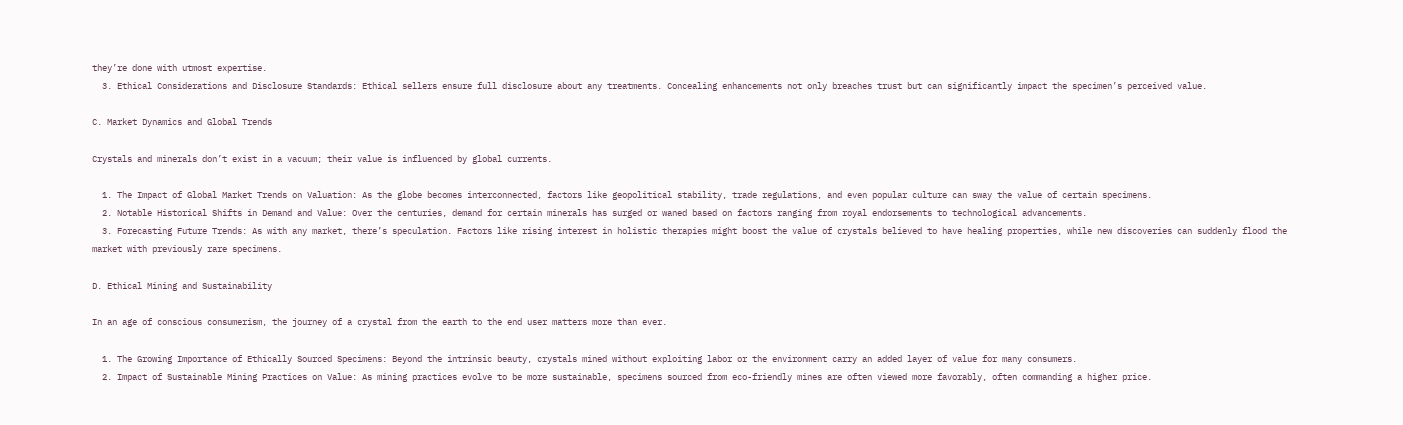they’re done with utmost expertise.
  3. Ethical Considerations and Disclosure Standards: Ethical sellers ensure full disclosure about any treatments. Concealing enhancements not only breaches trust but can significantly impact the specimen’s perceived value.

C. Market Dynamics and Global Trends

Crystals and minerals don’t exist in a vacuum; their value is influenced by global currents.

  1. The Impact of Global Market Trends on Valuation: As the globe becomes interconnected, factors like geopolitical stability, trade regulations, and even popular culture can sway the value of certain specimens.
  2. Notable Historical Shifts in Demand and Value: Over the centuries, demand for certain minerals has surged or waned based on factors ranging from royal endorsements to technological advancements.
  3. Forecasting Future Trends: As with any market, there’s speculation. Factors like rising interest in holistic therapies might boost the value of crystals believed to have healing properties, while new discoveries can suddenly flood the market with previously rare specimens.

D. Ethical Mining and Sustainability

In an age of conscious consumerism, the journey of a crystal from the earth to the end user matters more than ever.

  1. The Growing Importance of Ethically Sourced Specimens: Beyond the intrinsic beauty, crystals mined without exploiting labor or the environment carry an added layer of value for many consumers.
  2. Impact of Sustainable Mining Practices on Value: As mining practices evolve to be more sustainable, specimens sourced from eco-friendly mines are often viewed more favorably, often commanding a higher price.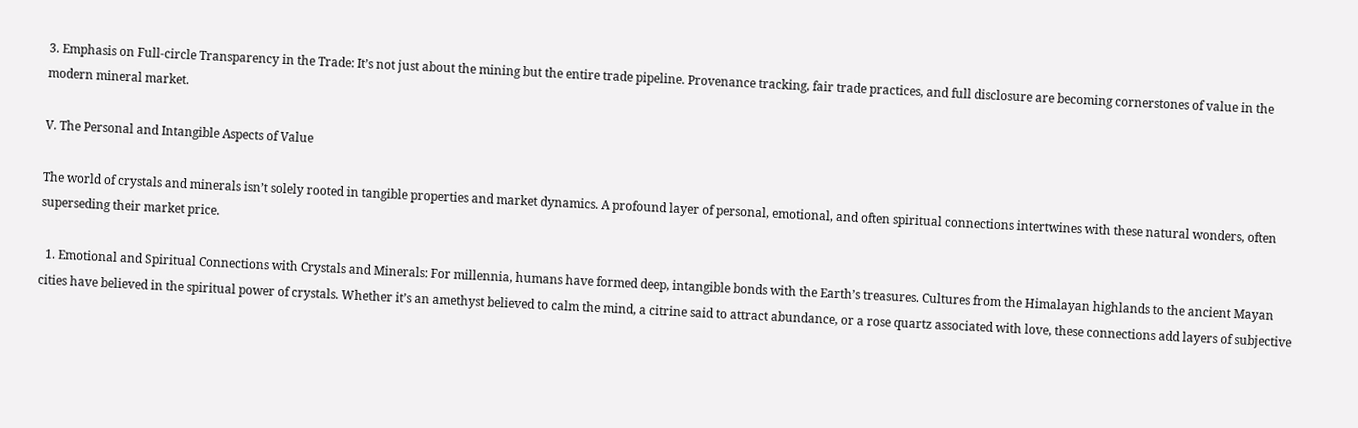3. Emphasis on Full-circle Transparency in the Trade: It’s not just about the mining but the entire trade pipeline. Provenance tracking, fair trade practices, and full disclosure are becoming cornerstones of value in the modern mineral market.

V. The Personal and Intangible Aspects of Value

The world of crystals and minerals isn’t solely rooted in tangible properties and market dynamics. A profound layer of personal, emotional, and often spiritual connections intertwines with these natural wonders, often superseding their market price.

  1. Emotional and Spiritual Connections with Crystals and Minerals: For millennia, humans have formed deep, intangible bonds with the Earth’s treasures. Cultures from the Himalayan highlands to the ancient Mayan cities have believed in the spiritual power of crystals. Whether it’s an amethyst believed to calm the mind, a citrine said to attract abundance, or a rose quartz associated with love, these connections add layers of subjective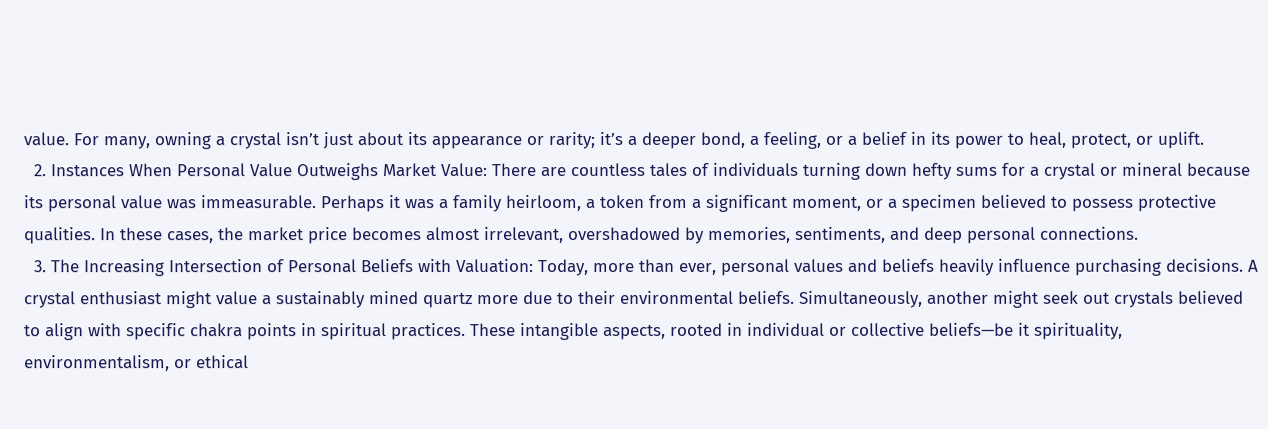value. For many, owning a crystal isn’t just about its appearance or rarity; it’s a deeper bond, a feeling, or a belief in its power to heal, protect, or uplift.
  2. Instances When Personal Value Outweighs Market Value: There are countless tales of individuals turning down hefty sums for a crystal or mineral because its personal value was immeasurable. Perhaps it was a family heirloom, a token from a significant moment, or a specimen believed to possess protective qualities. In these cases, the market price becomes almost irrelevant, overshadowed by memories, sentiments, and deep personal connections.
  3. The Increasing Intersection of Personal Beliefs with Valuation: Today, more than ever, personal values and beliefs heavily influence purchasing decisions. A crystal enthusiast might value a sustainably mined quartz more due to their environmental beliefs. Simultaneously, another might seek out crystals believed to align with specific chakra points in spiritual practices. These intangible aspects, rooted in individual or collective beliefs—be it spirituality, environmentalism, or ethical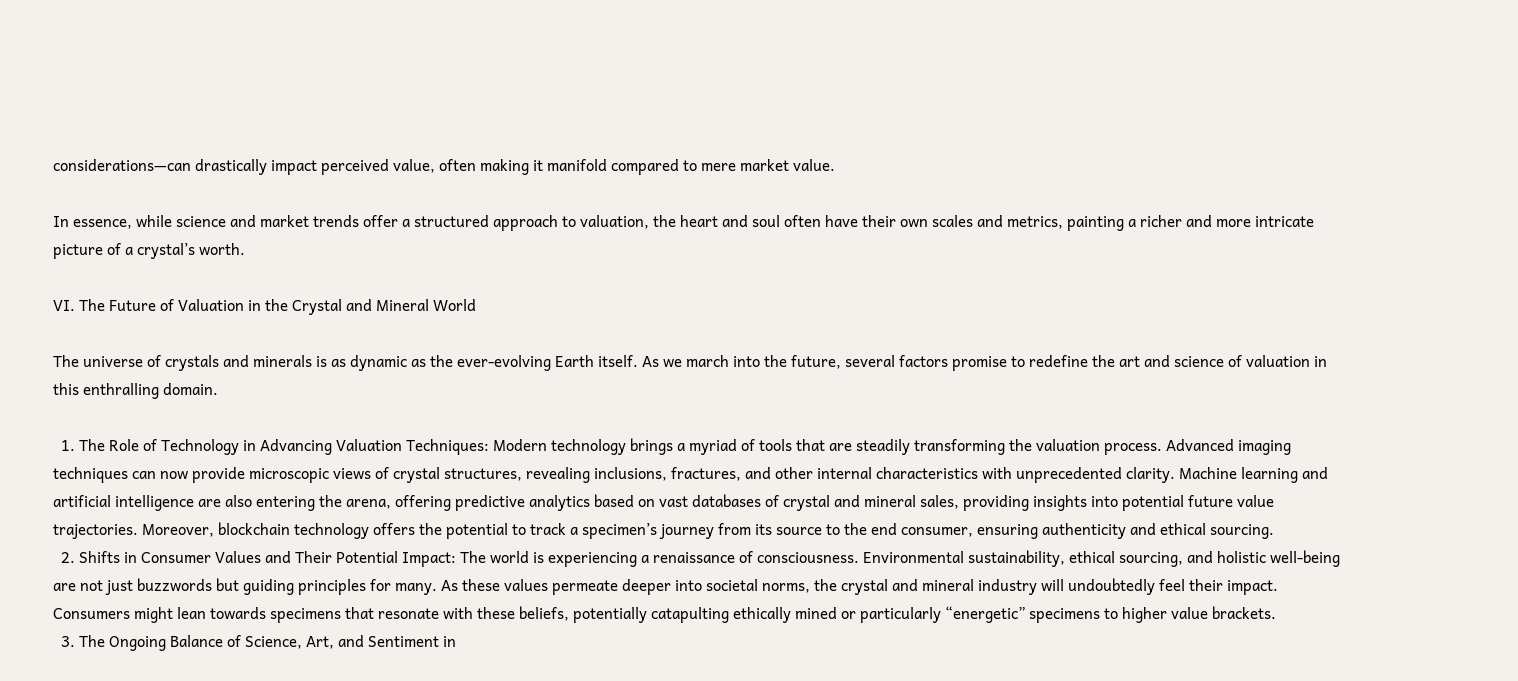considerations—can drastically impact perceived value, often making it manifold compared to mere market value.

In essence, while science and market trends offer a structured approach to valuation, the heart and soul often have their own scales and metrics, painting a richer and more intricate picture of a crystal’s worth.

VI. The Future of Valuation in the Crystal and Mineral World

The universe of crystals and minerals is as dynamic as the ever-evolving Earth itself. As we march into the future, several factors promise to redefine the art and science of valuation in this enthralling domain.

  1. The Role of Technology in Advancing Valuation Techniques: Modern technology brings a myriad of tools that are steadily transforming the valuation process. Advanced imaging techniques can now provide microscopic views of crystal structures, revealing inclusions, fractures, and other internal characteristics with unprecedented clarity. Machine learning and artificial intelligence are also entering the arena, offering predictive analytics based on vast databases of crystal and mineral sales, providing insights into potential future value trajectories. Moreover, blockchain technology offers the potential to track a specimen’s journey from its source to the end consumer, ensuring authenticity and ethical sourcing.
  2. Shifts in Consumer Values and Their Potential Impact: The world is experiencing a renaissance of consciousness. Environmental sustainability, ethical sourcing, and holistic well-being are not just buzzwords but guiding principles for many. As these values permeate deeper into societal norms, the crystal and mineral industry will undoubtedly feel their impact. Consumers might lean towards specimens that resonate with these beliefs, potentially catapulting ethically mined or particularly “energetic” specimens to higher value brackets.
  3. The Ongoing Balance of Science, Art, and Sentiment in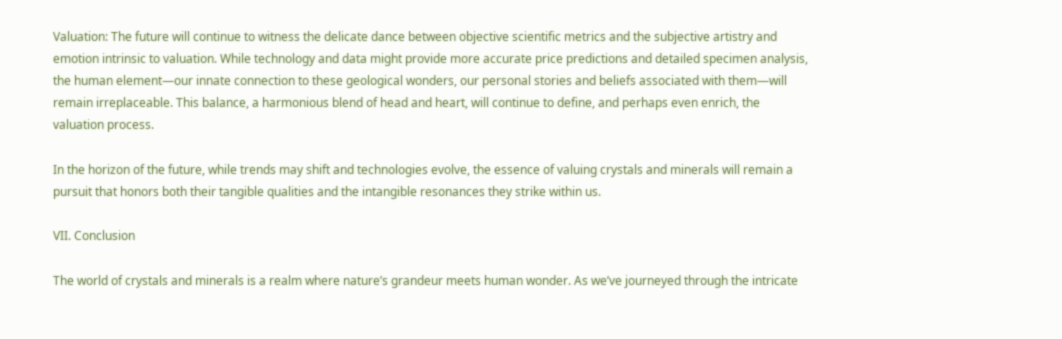Valuation: The future will continue to witness the delicate dance between objective scientific metrics and the subjective artistry and emotion intrinsic to valuation. While technology and data might provide more accurate price predictions and detailed specimen analysis, the human element—our innate connection to these geological wonders, our personal stories and beliefs associated with them—will remain irreplaceable. This balance, a harmonious blend of head and heart, will continue to define, and perhaps even enrich, the valuation process.

In the horizon of the future, while trends may shift and technologies evolve, the essence of valuing crystals and minerals will remain a pursuit that honors both their tangible qualities and the intangible resonances they strike within us.

VII. Conclusion

The world of crystals and minerals is a realm where nature’s grandeur meets human wonder. As we’ve journeyed through the intricate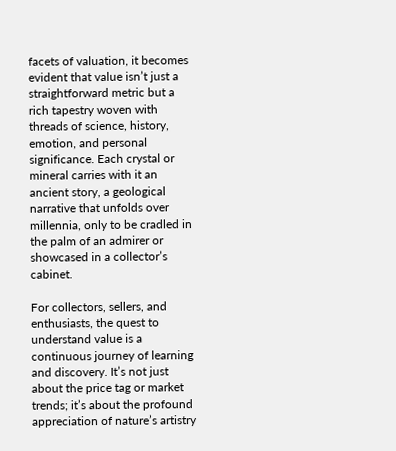facets of valuation, it becomes evident that value isn’t just a straightforward metric but a rich tapestry woven with threads of science, history, emotion, and personal significance. Each crystal or mineral carries with it an ancient story, a geological narrative that unfolds over millennia, only to be cradled in the palm of an admirer or showcased in a collector’s cabinet.

For collectors, sellers, and enthusiasts, the quest to understand value is a continuous journey of learning and discovery. It’s not just about the price tag or market trends; it’s about the profound appreciation of nature’s artistry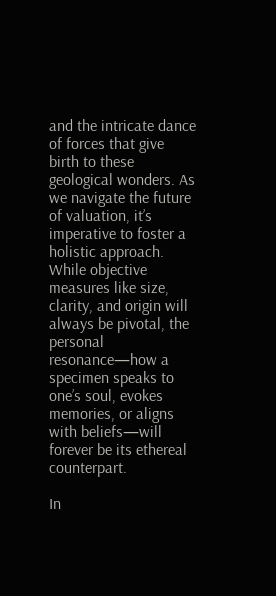and the intricate dance of forces that give birth to these geological wonders. As we navigate the future of valuation, it’s imperative to foster a holistic approach. While objective measures like size, clarity, and origin will always be pivotal, the personal resonance—how a specimen speaks to one’s soul, evokes memories, or aligns with beliefs—will forever be its ethereal counterpart.

In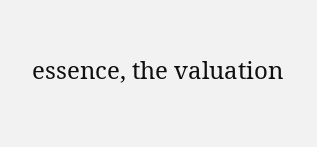essence, the valuation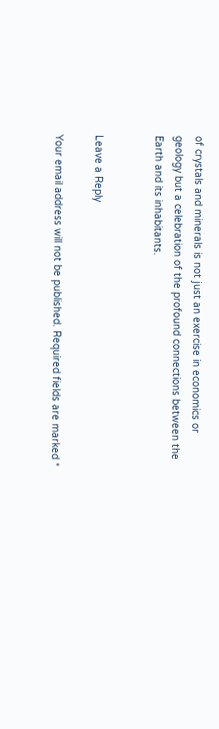of crystals and minerals is not just an exercise in economics or geology but a celebration of the profound connections between the Earth and its inhabitants.


Leave a Reply

Your email address will not be published. Required fields are marked *